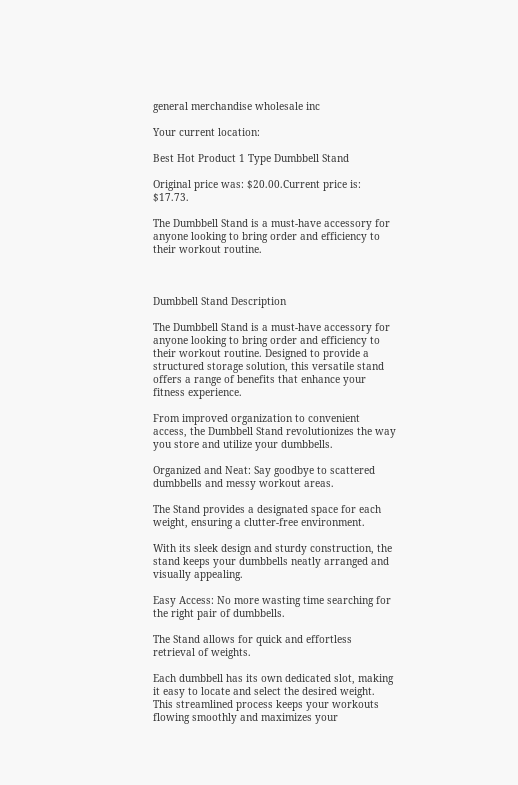general merchandise wholesale inc

Your current location:

Best Hot Product 1 Type Dumbbell Stand

Original price was: $20.00.Current price is: $17.73.

The Dumbbell Stand is a must-have accessory for anyone looking to bring order and efficiency to their workout routine.



Dumbbell Stand Description

The Dumbbell Stand is a must-have accessory for anyone looking to bring order and efficiency to their workout routine. Designed to provide a structured storage solution, this versatile stand offers a range of benefits that enhance your fitness experience.

From improved organization to convenient access, the Dumbbell Stand revolutionizes the way you store and utilize your dumbbells.

Organized and Neat: Say goodbye to scattered dumbbells and messy workout areas.

The Stand provides a designated space for each weight, ensuring a clutter-free environment.

With its sleek design and sturdy construction, the stand keeps your dumbbells neatly arranged and visually appealing.

Easy Access: No more wasting time searching for the right pair of dumbbells.

The Stand allows for quick and effortless retrieval of weights.

Each dumbbell has its own dedicated slot, making it easy to locate and select the desired weight. This streamlined process keeps your workouts flowing smoothly and maximizes your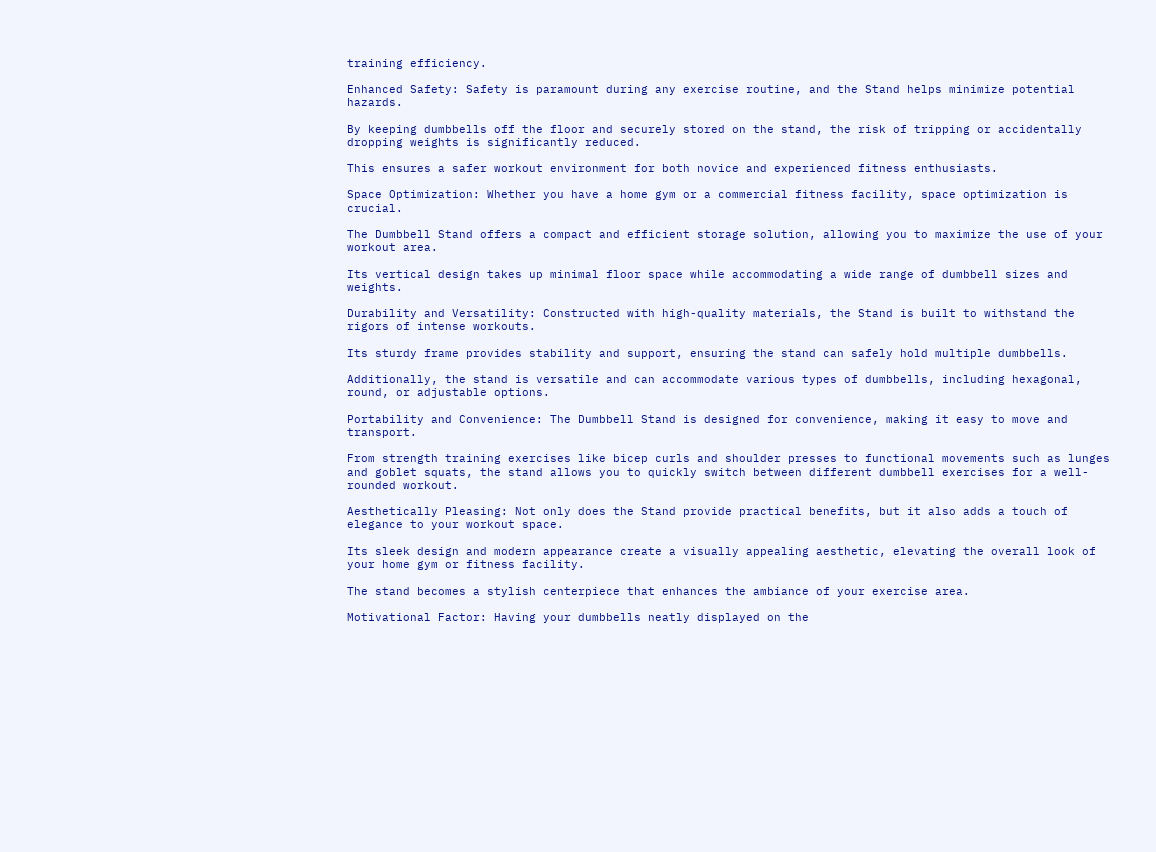training efficiency.

Enhanced Safety: Safety is paramount during any exercise routine, and the Stand helps minimize potential hazards.

By keeping dumbbells off the floor and securely stored on the stand, the risk of tripping or accidentally dropping weights is significantly reduced.

This ensures a safer workout environment for both novice and experienced fitness enthusiasts.

Space Optimization: Whether you have a home gym or a commercial fitness facility, space optimization is crucial.

The Dumbbell Stand offers a compact and efficient storage solution, allowing you to maximize the use of your workout area.

Its vertical design takes up minimal floor space while accommodating a wide range of dumbbell sizes and weights.

Durability and Versatility: Constructed with high-quality materials, the Stand is built to withstand the rigors of intense workouts.

Its sturdy frame provides stability and support, ensuring the stand can safely hold multiple dumbbells.

Additionally, the stand is versatile and can accommodate various types of dumbbells, including hexagonal, round, or adjustable options.

Portability and Convenience: The Dumbbell Stand is designed for convenience, making it easy to move and transport.

From strength training exercises like bicep curls and shoulder presses to functional movements such as lunges and goblet squats, the stand allows you to quickly switch between different dumbbell exercises for a well-rounded workout.

Aesthetically Pleasing: Not only does the Stand provide practical benefits, but it also adds a touch of elegance to your workout space.

Its sleek design and modern appearance create a visually appealing aesthetic, elevating the overall look of your home gym or fitness facility.

The stand becomes a stylish centerpiece that enhances the ambiance of your exercise area.

Motivational Factor: Having your dumbbells neatly displayed on the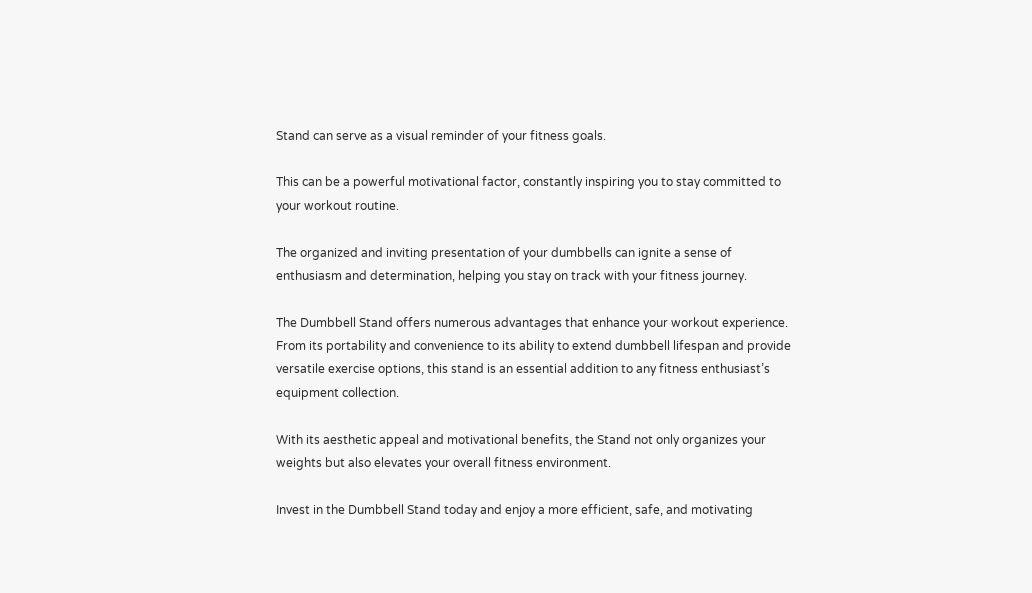Stand can serve as a visual reminder of your fitness goals.

This can be a powerful motivational factor, constantly inspiring you to stay committed to your workout routine.

The organized and inviting presentation of your dumbbells can ignite a sense of enthusiasm and determination, helping you stay on track with your fitness journey.

The Dumbbell Stand offers numerous advantages that enhance your workout experience. From its portability and convenience to its ability to extend dumbbell lifespan and provide versatile exercise options, this stand is an essential addition to any fitness enthusiast’s equipment collection.

With its aesthetic appeal and motivational benefits, the Stand not only organizes your weights but also elevates your overall fitness environment.

Invest in the Dumbbell Stand today and enjoy a more efficient, safe, and motivating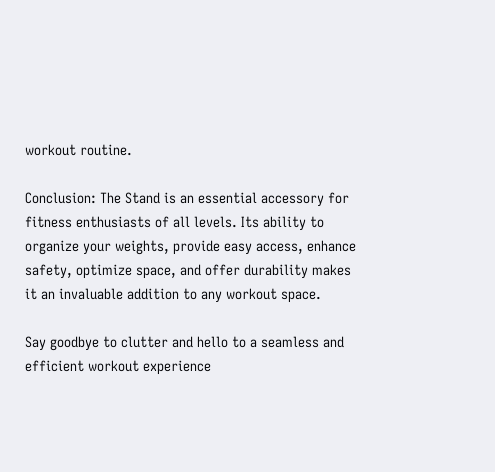workout routine.

Conclusion: The Stand is an essential accessory for fitness enthusiasts of all levels. Its ability to organize your weights, provide easy access, enhance safety, optimize space, and offer durability makes it an invaluable addition to any workout space.

Say goodbye to clutter and hello to a seamless and efficient workout experience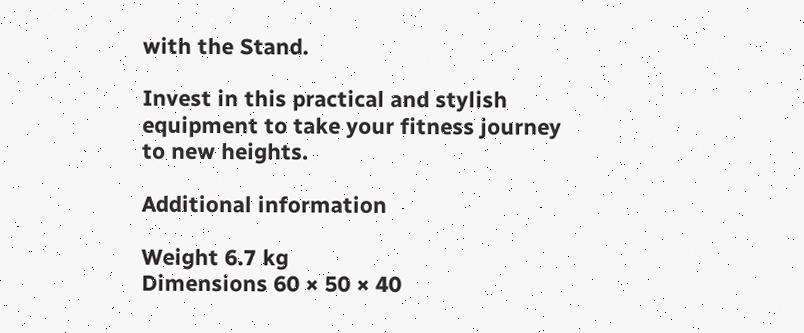with the Stand.

Invest in this practical and stylish equipment to take your fitness journey to new heights.

Additional information

Weight 6.7 kg
Dimensions 60 × 50 × 40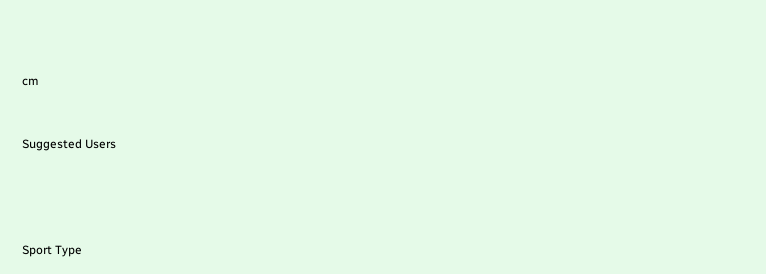cm


Suggested Users




Sport Type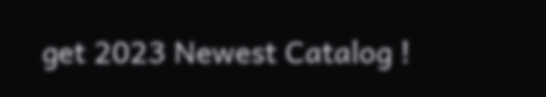get 2023 Newest Catalog !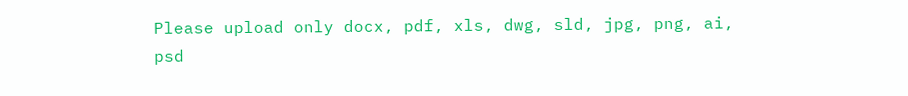Please upload only docx, pdf, xls, dwg, sld, jpg, png, ai, psd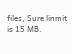files, Sure linmit is 15 MB.